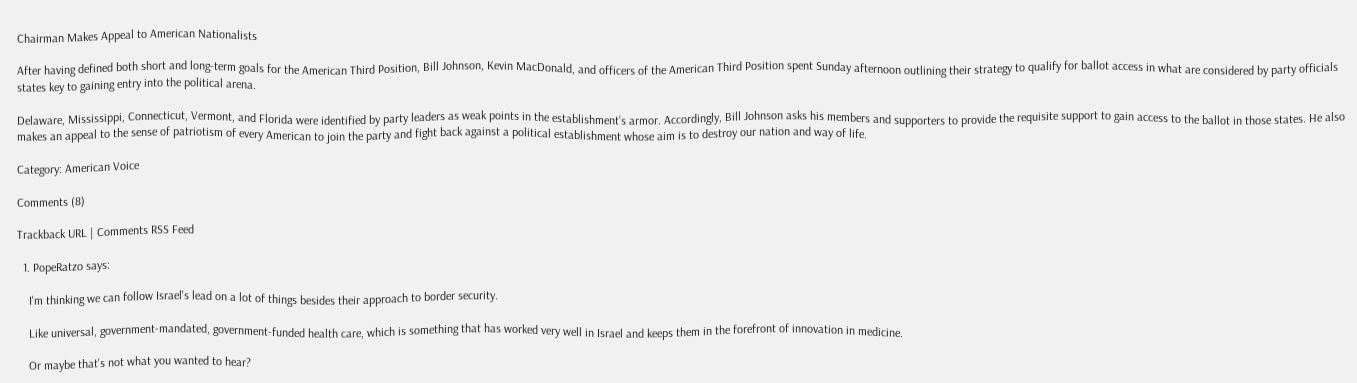Chairman Makes Appeal to American Nationalists

After having defined both short and long-term goals for the American Third Position, Bill Johnson, Kevin MacDonald, and officers of the American Third Position spent Sunday afternoon outlining their strategy to qualify for ballot access in what are considered by party officials states key to gaining entry into the political arena.

Delaware, Mississippi, Connecticut, Vermont, and Florida were identified by party leaders as weak points in the establishment’s armor. Accordingly, Bill Johnson asks his members and supporters to provide the requisite support to gain access to the ballot in those states. He also makes an appeal to the sense of patriotism of every American to join the party and fight back against a political establishment whose aim is to destroy our nation and way of life.

Category: American Voice

Comments (8)

Trackback URL | Comments RSS Feed

  1. PopeRatzo says:

    I'm thinking we can follow Israel's lead on a lot of things besides their approach to border security.

    Like universal, government-mandated, government-funded health care, which is something that has worked very well in Israel and keeps them in the forefront of innovation in medicine.

    Or maybe that's not what you wanted to hear?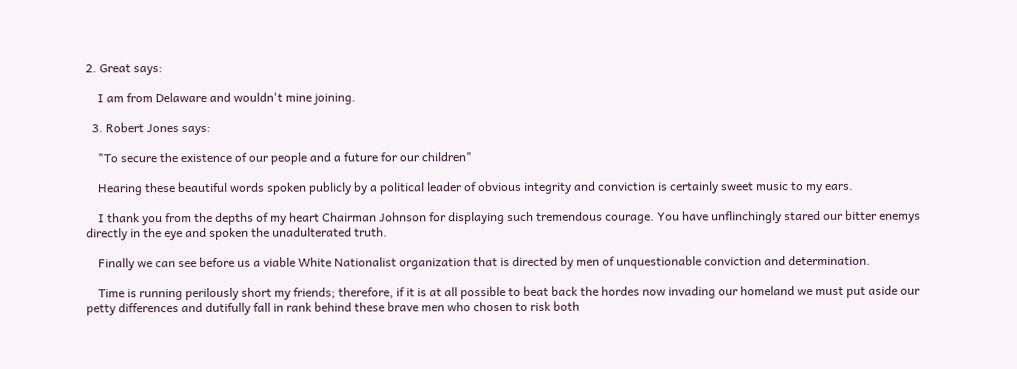2. Great says:

    I am from Delaware and wouldn't mine joining.

  3. Robert Jones says:

    "To secure the existence of our people and a future for our children"

    Hearing these beautiful words spoken publicly by a political leader of obvious integrity and conviction is certainly sweet music to my ears.

    I thank you from the depths of my heart Chairman Johnson for displaying such tremendous courage. You have unflinchingly stared our bitter enemys directly in the eye and spoken the unadulterated truth.

    Finally we can see before us a viable White Nationalist organization that is directed by men of unquestionable conviction and determination.

    Time is running perilously short my friends; therefore, if it is at all possible to beat back the hordes now invading our homeland we must put aside our petty differences and dutifully fall in rank behind these brave men who chosen to risk both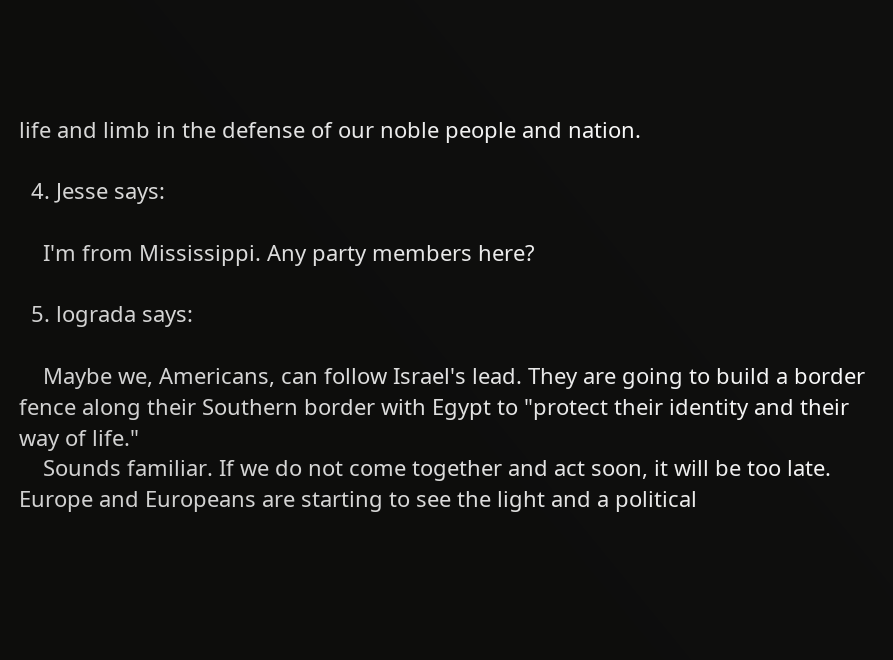life and limb in the defense of our noble people and nation.

  4. Jesse says:

    I'm from Mississippi. Any party members here?

  5. lograda says:

    Maybe we, Americans, can follow Israel's lead. They are going to build a border fence along their Southern border with Egypt to "protect their identity and their way of life."
    Sounds familiar. If we do not come together and act soon, it will be too late. Europe and Europeans are starting to see the light and a political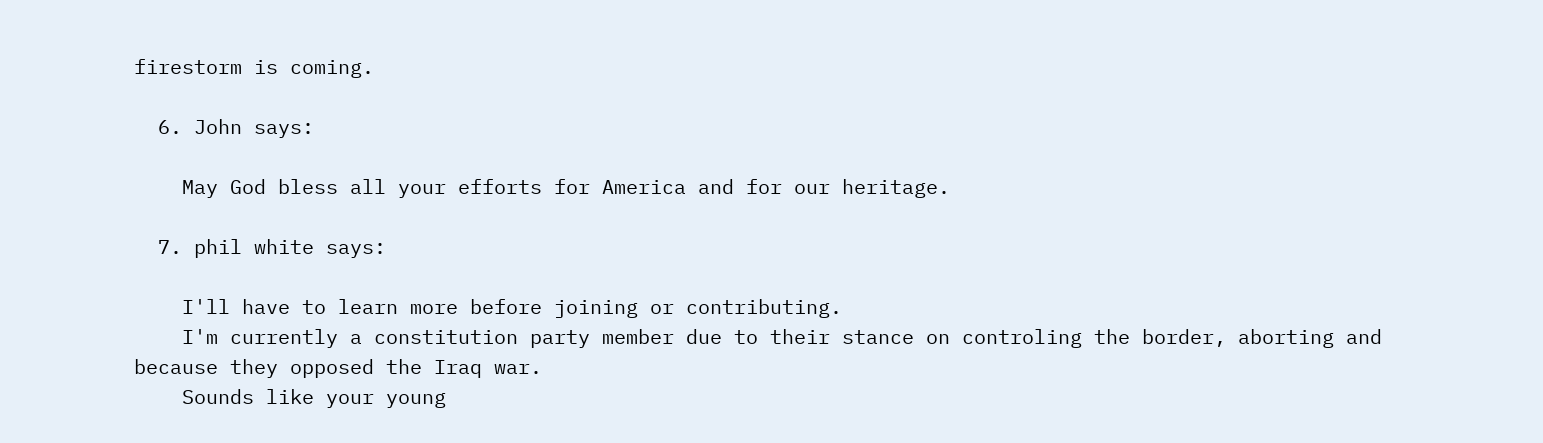firestorm is coming.

  6. John says:

    May God bless all your efforts for America and for our heritage.

  7. phil white says:

    I'll have to learn more before joining or contributing.
    I'm currently a constitution party member due to their stance on controling the border, aborting and because they opposed the Iraq war.
    Sounds like your young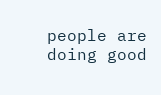people are doing good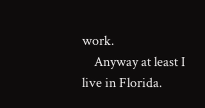work.
    Anyway at least I live in Florida.